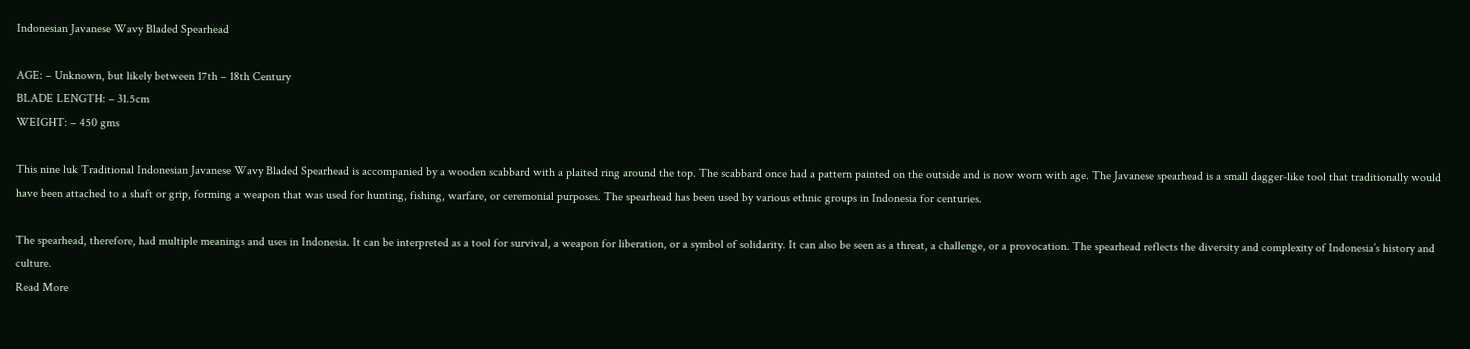Indonesian Javanese Wavy Bladed Spearhead

AGE: – Unknown, but likely between 17th – 18th Century
BLADE LENGTH: – 31.5cm
WEIGHT: – 450 gms

This nine luk Traditional Indonesian Javanese Wavy Bladed Spearhead is accompanied by a wooden scabbard with a plaited ring around the top. The scabbard once had a pattern painted on the outside and is now worn with age. The Javanese spearhead is a small dagger-like tool that traditionally would have been attached to a shaft or grip, forming a weapon that was used for hunting, fishing, warfare, or ceremonial purposes. The spearhead has been used by various ethnic groups in Indonesia for centuries.

The spearhead, therefore, had multiple meanings and uses in Indonesia. It can be interpreted as a tool for survival, a weapon for liberation, or a symbol of solidarity. It can also be seen as a threat, a challenge, or a provocation. The spearhead reflects the diversity and complexity of Indonesia’s history and culture.
Read More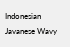Indonesian Javanese Wavy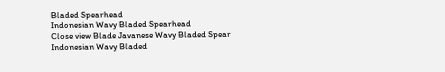Bladed Spearhead
Indonesian Wavy Bladed Spearhead
Close view Blade Javanese Wavy Bladed Spear
Indonesian Wavy Bladed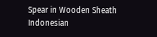Spear in Wooden Sheath
Indonesian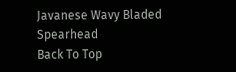Javanese Wavy Bladed Spearhead
Back To Top